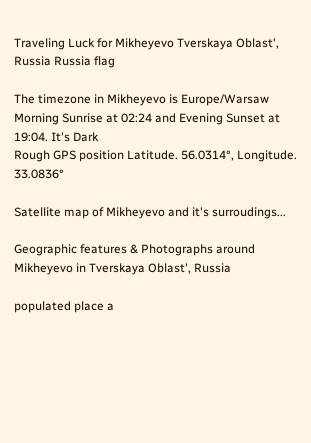Traveling Luck for Mikheyevo Tverskaya Oblast', Russia Russia flag

The timezone in Mikheyevo is Europe/Warsaw
Morning Sunrise at 02:24 and Evening Sunset at 19:04. It's Dark
Rough GPS position Latitude. 56.0314°, Longitude. 33.0836°

Satellite map of Mikheyevo and it's surroudings...

Geographic features & Photographs around Mikheyevo in Tverskaya Oblast', Russia

populated place a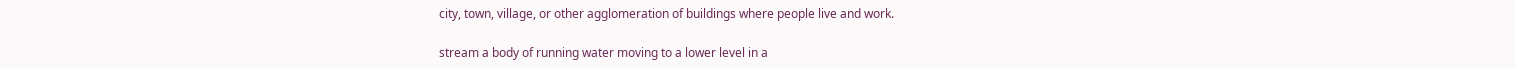city, town, village, or other agglomeration of buildings where people live and work.

stream a body of running water moving to a lower level in a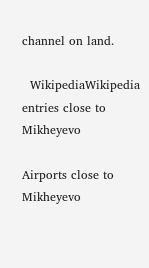channel on land.

  WikipediaWikipedia entries close to Mikheyevo

Airports close to Mikheyevo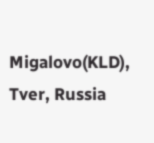Migalovo(KLD), Tver, Russia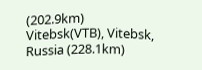(202.9km)
Vitebsk(VTB), Vitebsk, Russia (228.1km)